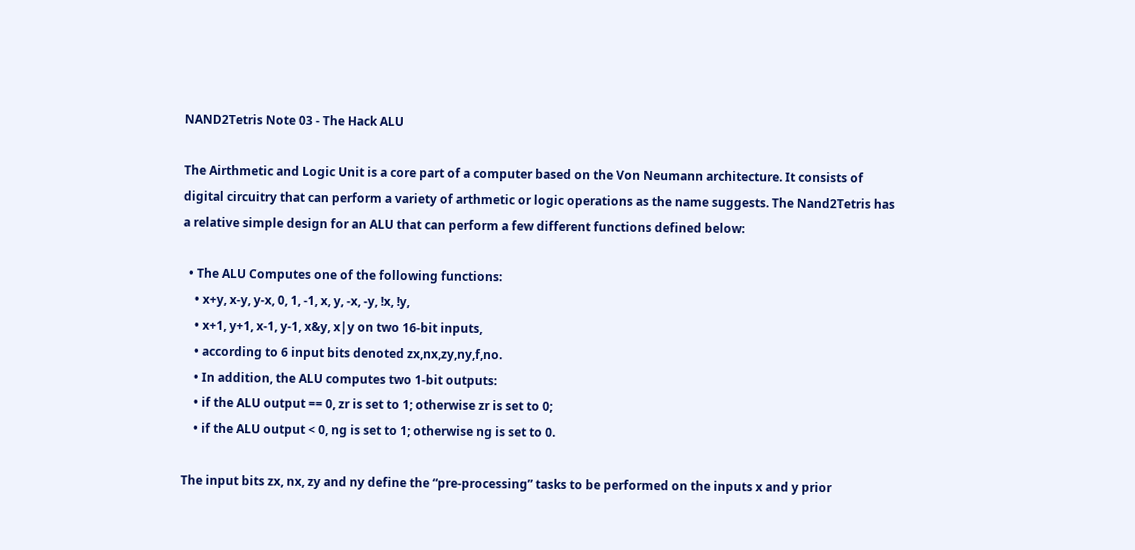NAND2Tetris Note 03 - The Hack ALU

The Airthmetic and Logic Unit is a core part of a computer based on the Von Neumann architecture. It consists of digital circuitry that can perform a variety of arthmetic or logic operations as the name suggests. The Nand2Tetris has a relative simple design for an ALU that can perform a few different functions defined below:

  • The ALU Computes one of the following functions:
    • x+y, x-y, y-x, 0, 1, -1, x, y, -x, -y, !x, !y,
    • x+1, y+1, x-1, y-1, x&y, x|y on two 16-bit inputs,
    • according to 6 input bits denoted zx,nx,zy,ny,f,no.
    • In addition, the ALU computes two 1-bit outputs:
    • if the ALU output == 0, zr is set to 1; otherwise zr is set to 0;
    • if the ALU output < 0, ng is set to 1; otherwise ng is set to 0.

The input bits zx, nx, zy and ny define the “pre-processing” tasks to be performed on the inputs x and y prior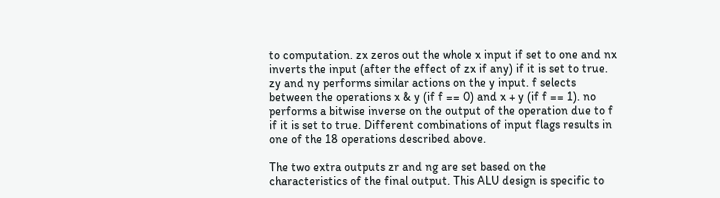to computation. zx zeros out the whole x input if set to one and nx inverts the input (after the effect of zx if any) if it is set to true. zy and ny performs similar actions on the y input. f selects between the operations x & y (if f == 0) and x + y (if f == 1). no performs a bitwise inverse on the output of the operation due to f if it is set to true. Different combinations of input flags results in one of the 18 operations described above.

The two extra outputs zr and ng are set based on the characteristics of the final output. This ALU design is specific to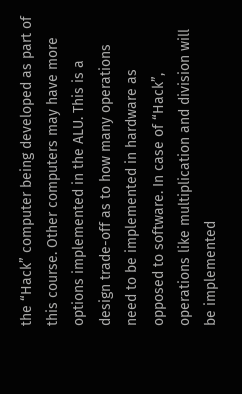the “Hack” computer being developed as part of this course. Other computers may have more options implemented in the ALU. This is a design trade-off as to how many operations need to be implemented in hardware as opposed to software. In case of “Hack”, operations like multiplication and division will be implemented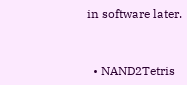in software later.


  • NAND2Tetris